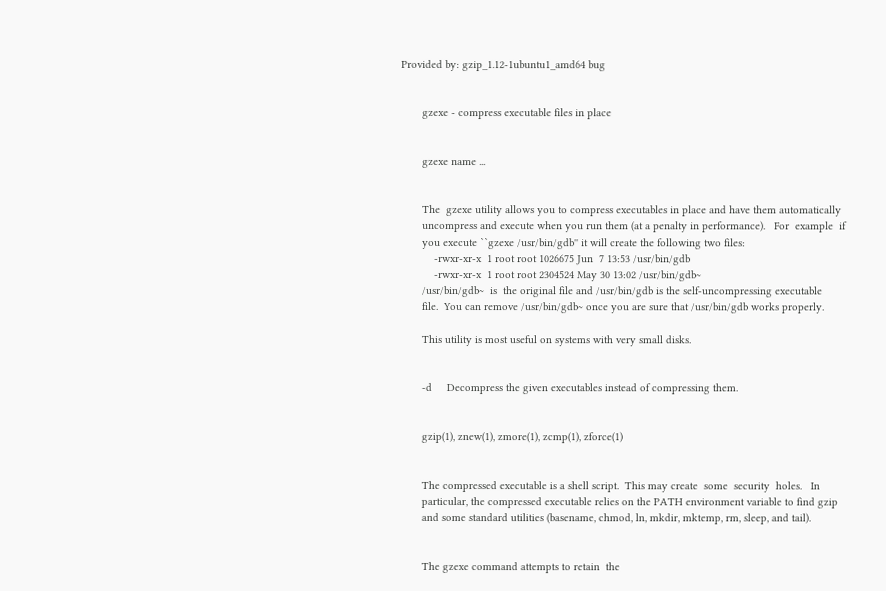Provided by: gzip_1.12-1ubuntu1_amd64 bug


       gzexe - compress executable files in place


       gzexe name ...


       The  gzexe utility allows you to compress executables in place and have them automatically
       uncompress and execute when you run them (at a penalty in performance).   For  example  if
       you execute ``gzexe /usr/bin/gdb'' it will create the following two files:
           -rwxr-xr-x  1 root root 1026675 Jun  7 13:53 /usr/bin/gdb
           -rwxr-xr-x  1 root root 2304524 May 30 13:02 /usr/bin/gdb~
       /usr/bin/gdb~  is  the original file and /usr/bin/gdb is the self-uncompressing executable
       file.  You can remove /usr/bin/gdb~ once you are sure that /usr/bin/gdb works properly.

       This utility is most useful on systems with very small disks.


       -d     Decompress the given executables instead of compressing them.


       gzip(1), znew(1), zmore(1), zcmp(1), zforce(1)


       The compressed executable is a shell script.  This may create  some  security  holes.   In
       particular, the compressed executable relies on the PATH environment variable to find gzip
       and some standard utilities (basename, chmod, ln, mkdir, mktemp, rm, sleep, and tail).


       The gzexe command attempts to retain  the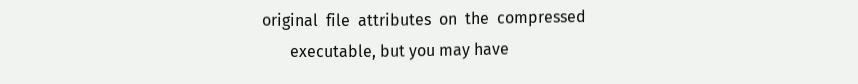original  file  attributes  on  the  compressed
       executable, but you may have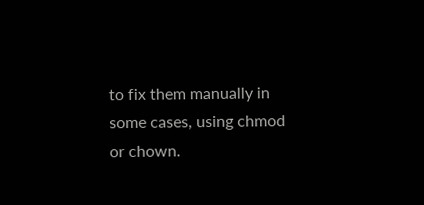to fix them manually in some cases, using chmod or chown.